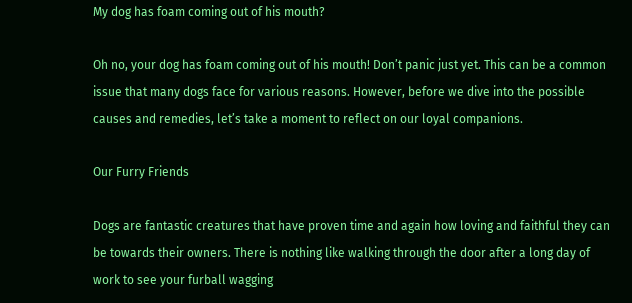My dog has foam coming out of his mouth?

Oh no, your dog has foam coming out of his mouth! Don’t panic just yet. This can be a common issue that many dogs face for various reasons. However, before we dive into the possible causes and remedies, let’s take a moment to reflect on our loyal companions.

Our Furry Friends

Dogs are fantastic creatures that have proven time and again how loving and faithful they can be towards their owners. There is nothing like walking through the door after a long day of work to see your furball wagging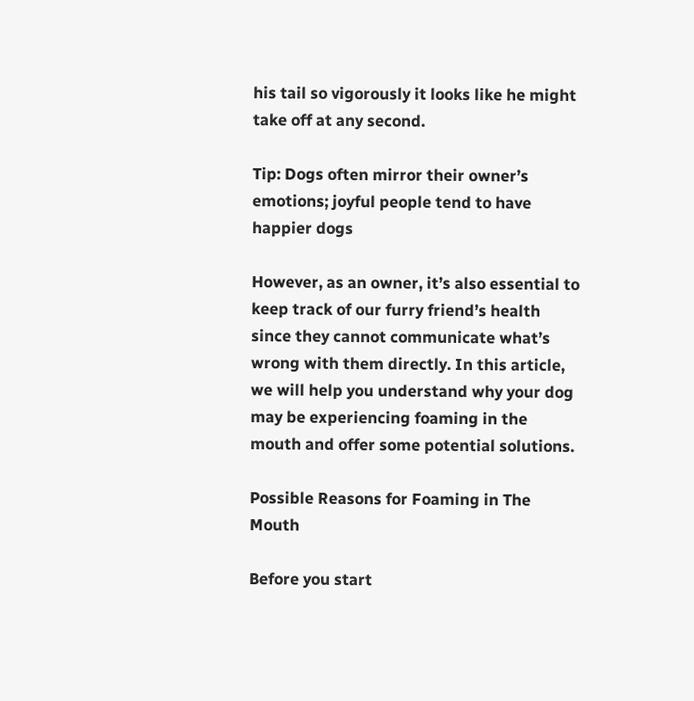his tail so vigorously it looks like he might take off at any second.

Tip: Dogs often mirror their owner’s emotions; joyful people tend to have happier dogs

However, as an owner, it’s also essential to keep track of our furry friend’s health since they cannot communicate what’s wrong with them directly. In this article, we will help you understand why your dog may be experiencing foaming in the mouth and offer some potential solutions.

Possible Reasons for Foaming in The Mouth

Before you start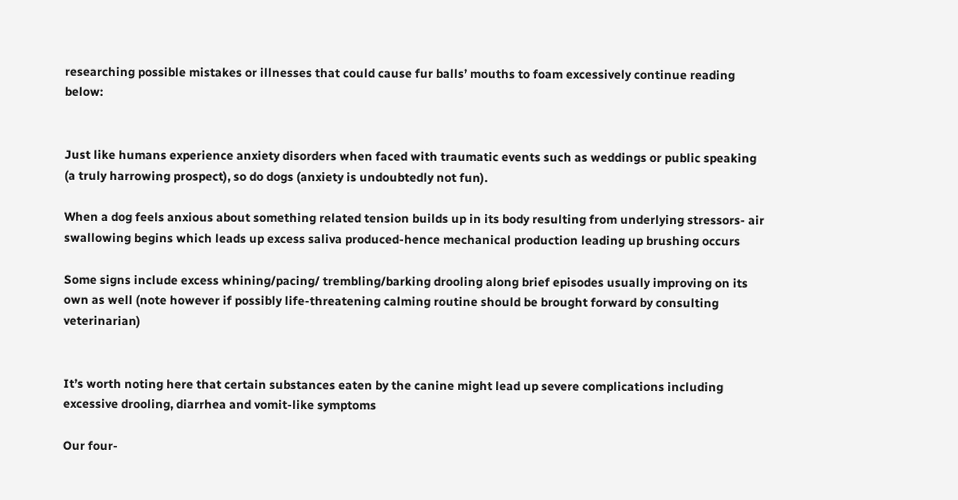researching possible mistakes or illnesses that could cause fur balls’ mouths to foam excessively continue reading below:


Just like humans experience anxiety disorders when faced with traumatic events such as weddings or public speaking (a truly harrowing prospect), so do dogs (anxiety is undoubtedly not fun).

When a dog feels anxious about something related tension builds up in its body resulting from underlying stressors- air swallowing begins which leads up excess saliva produced-hence mechanical production leading up brushing occurs

Some signs include excess whining/pacing/ trembling/barking drooling along brief episodes usually improving on its own as well (note however if possibly life-threatening calming routine should be brought forward by consulting veterinarian)


It’s worth noting here that certain substances eaten by the canine might lead up severe complications including excessive drooling, diarrhea and vomit-like symptoms

Our four-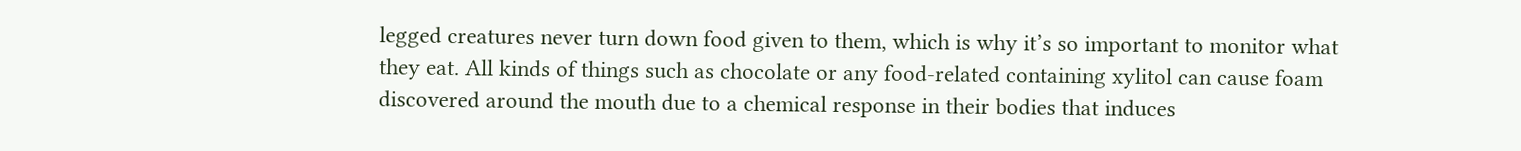legged creatures never turn down food given to them, which is why it’s so important to monitor what they eat. All kinds of things such as chocolate or any food-related containing xylitol can cause foam discovered around the mouth due to a chemical response in their bodies that induces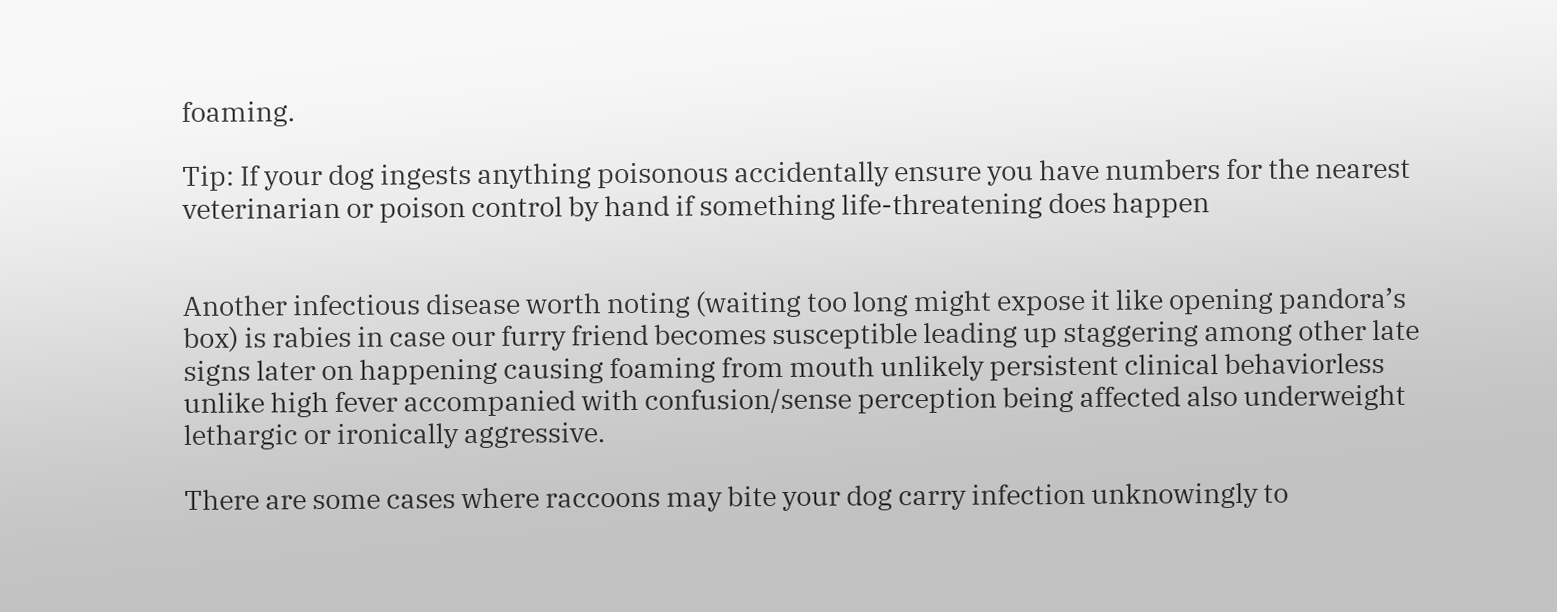foaming.

Tip: If your dog ingests anything poisonous accidentally ensure you have numbers for the nearest veterinarian or poison control by hand if something life-threatening does happen


Another infectious disease worth noting (waiting too long might expose it like opening pandora’s box) is rabies in case our furry friend becomes susceptible leading up staggering among other late signs later on happening causing foaming from mouth unlikely persistent clinical behaviorless unlike high fever accompanied with confusion/sense perception being affected also underweight lethargic or ironically aggressive.

There are some cases where raccoons may bite your dog carry infection unknowingly to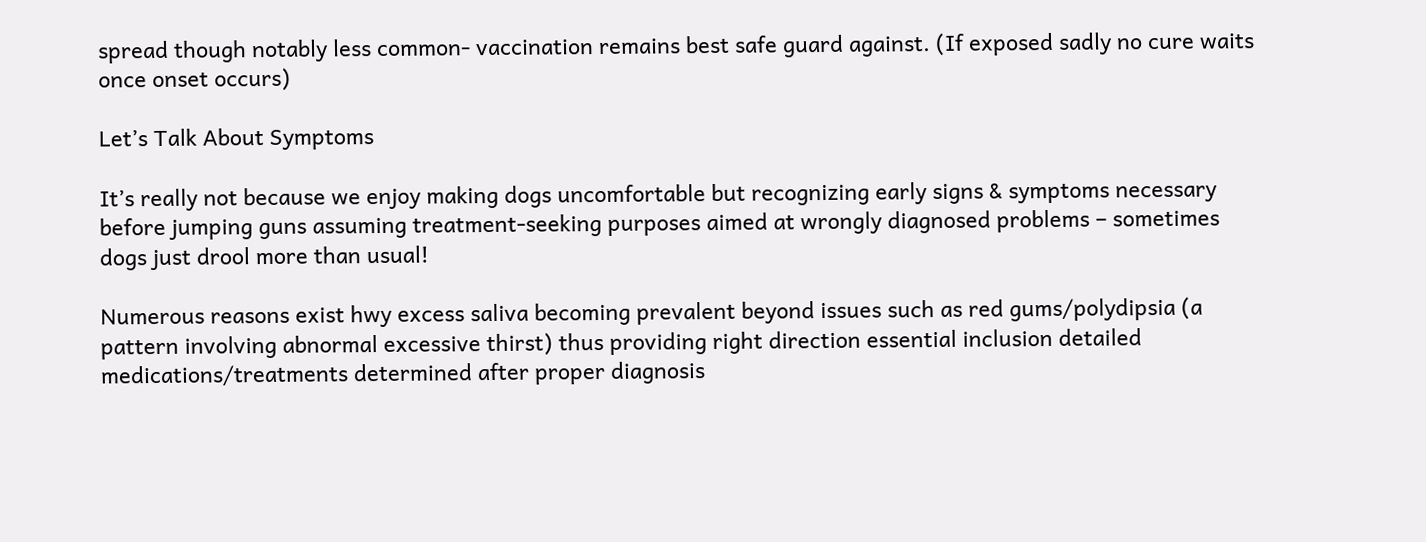spread though notably less common- vaccination remains best safe guard against. (If exposed sadly no cure waits once onset occurs)

Let’s Talk About Symptoms

It’s really not because we enjoy making dogs uncomfortable but recognizing early signs & symptoms necessary before jumping guns assuming treatment-seeking purposes aimed at wrongly diagnosed problems – sometimes dogs just drool more than usual!

Numerous reasons exist hwy excess saliva becoming prevalent beyond issues such as red gums/polydipsia (a pattern involving abnormal excessive thirst) thus providing right direction essential inclusion detailed medications/treatments determined after proper diagnosis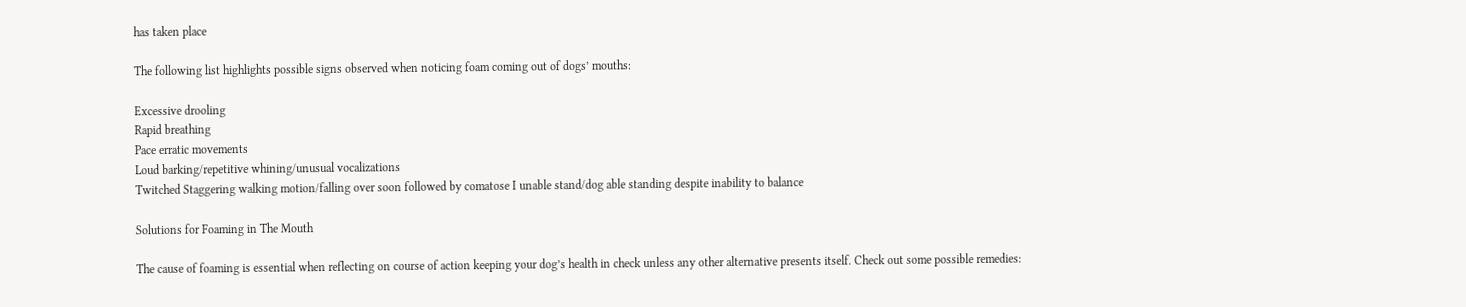has taken place

The following list highlights possible signs observed when noticing foam coming out of dogs’ mouths:

Excessive drooling
Rapid breathing
Pace erratic movements
Loud barking/repetitive whining/unusual vocalizations
Twitched Staggering walking motion/falling over soon followed by comatose I unable stand/dog able standing despite inability to balance

Solutions for Foaming in The Mouth

The cause of foaming is essential when reflecting on course of action keeping your dog’s health in check unless any other alternative presents itself. Check out some possible remedies: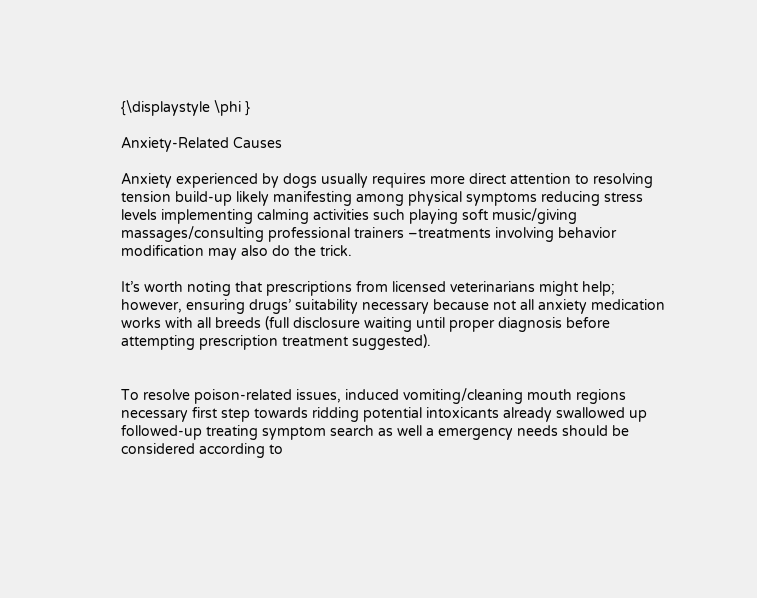{\displaystyle \phi }

Anxiety-Related Causes

Anxiety experienced by dogs usually requires more direct attention to resolving tension build-up likely manifesting among physical symptoms reducing stress levels implementing calming activities such playing soft music/giving massages/consulting professional trainers –treatments involving behavior modification may also do the trick.

It’s worth noting that prescriptions from licensed veterinarians might help; however, ensuring drugs’ suitability necessary because not all anxiety medication works with all breeds (full disclosure waiting until proper diagnosis before attempting prescription treatment suggested).


To resolve poison-related issues, induced vomiting/cleaning mouth regions necessary first step towards ridding potential intoxicants already swallowed up followed-up treating symptom search as well a emergency needs should be considered according to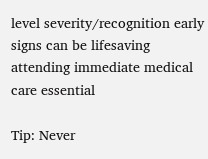level severity/recognition early signs can be lifesaving attending immediate medical care essential

Tip: Never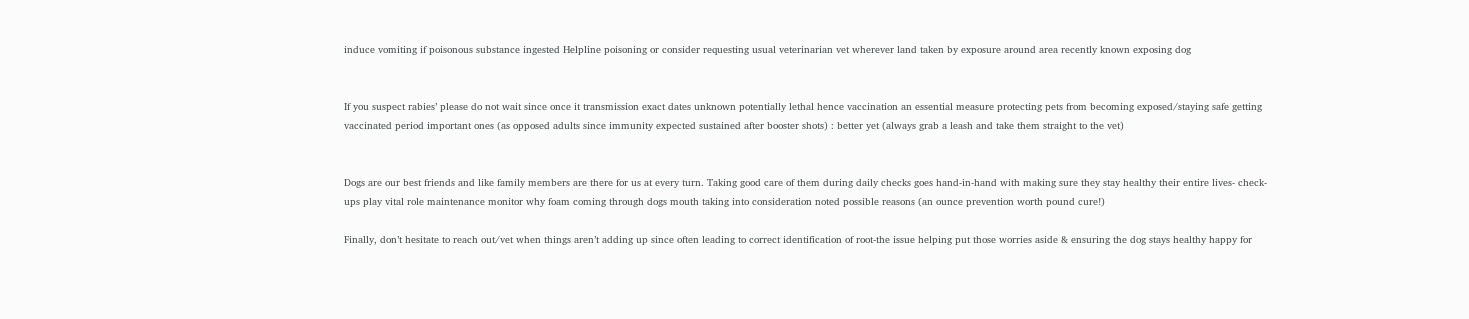induce vomiting if poisonous substance ingested Helpline poisoning or consider requesting usual veterinarian vet wherever land taken by exposure around area recently known exposing dog


If you suspect rabies’ please do not wait since once it transmission exact dates unknown potentially lethal hence vaccination an essential measure protecting pets from becoming exposed/staying safe getting vaccinated period important ones (as opposed adults since immunity expected sustained after booster shots) : better yet (always grab a leash and take them straight to the vet)


Dogs are our best friends and like family members are there for us at every turn. Taking good care of them during daily checks goes hand-in-hand with making sure they stay healthy their entire lives- check-ups play vital role maintenance monitor why foam coming through dogs mouth taking into consideration noted possible reasons (an ounce prevention worth pound cure!)

Finally, don’t hesitate to reach out/vet when things aren’t adding up since often leading to correct identification of root-the issue helping put those worries aside & ensuring the dog stays healthy happy for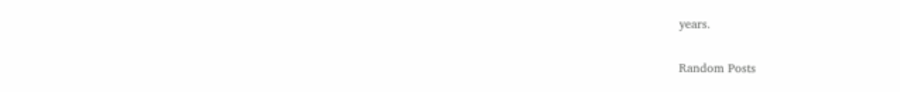years.

Random Posts